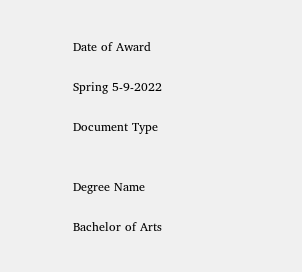Date of Award

Spring 5-9-2022

Document Type


Degree Name

Bachelor of Arts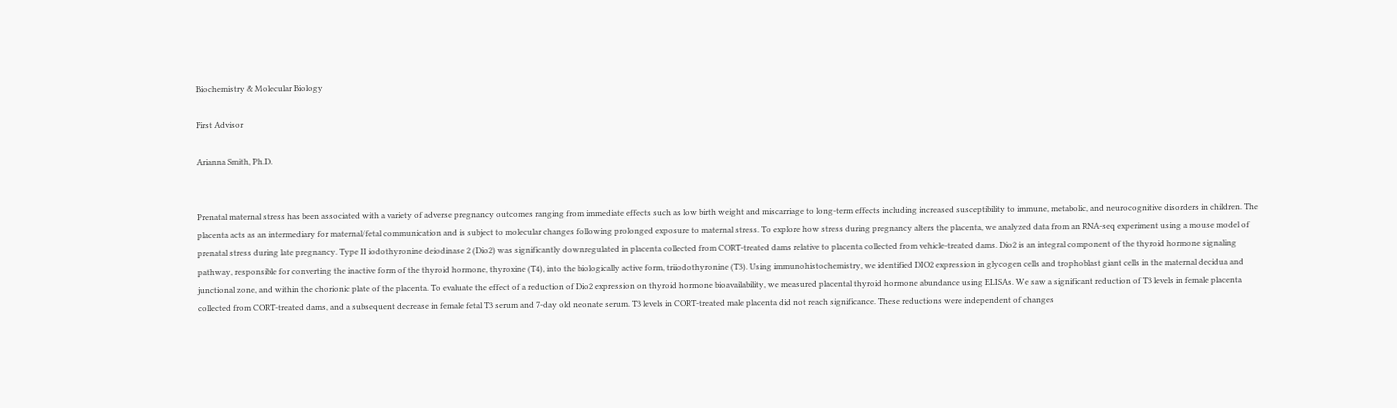Biochemistry & Molecular Biology

First Advisor

Arianna Smith, Ph.D.


Prenatal maternal stress has been associated with a variety of adverse pregnancy outcomes ranging from immediate effects such as low birth weight and miscarriage to long-term effects including increased susceptibility to immune, metabolic, and neurocognitive disorders in children. The placenta acts as an intermediary for maternal/fetal communication and is subject to molecular changes following prolonged exposure to maternal stress. To explore how stress during pregnancy alters the placenta, we analyzed data from an RNA-seq experiment using a mouse model of prenatal stress during late pregnancy. Type II iodothyronine deiodinase 2 (Dio2) was significantly downregulated in placenta collected from CORT-treated dams relative to placenta collected from vehicle-treated dams. Dio2 is an integral component of the thyroid hormone signaling pathway, responsible for converting the inactive form of the thyroid hormone, thyroxine (T4), into the biologically active form, triiodothyronine (T3). Using immunohistochemistry, we identified DIO2 expression in glycogen cells and trophoblast giant cells in the maternal decidua and junctional zone, and within the chorionic plate of the placenta. To evaluate the effect of a reduction of Dio2 expression on thyroid hormone bioavailability, we measured placental thyroid hormone abundance using ELISAs. We saw a significant reduction of T3 levels in female placenta collected from CORT-treated dams, and a subsequent decrease in female fetal T3 serum and 7-day old neonate serum. T3 levels in CORT-treated male placenta did not reach significance. These reductions were independent of changes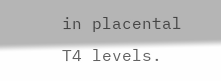in placental T4 levels.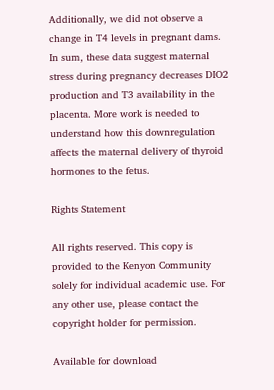Additionally, we did not observe a change in T4 levels in pregnant dams. In sum, these data suggest maternal stress during pregnancy decreases DIO2 production and T3 availability in the placenta. More work is needed to understand how this downregulation affects the maternal delivery of thyroid hormones to the fetus.

Rights Statement

All rights reserved. This copy is provided to the Kenyon Community solely for individual academic use. For any other use, please contact the copyright holder for permission.

Available for download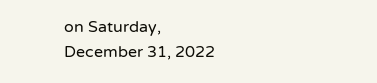on Saturday, December 31, 2022